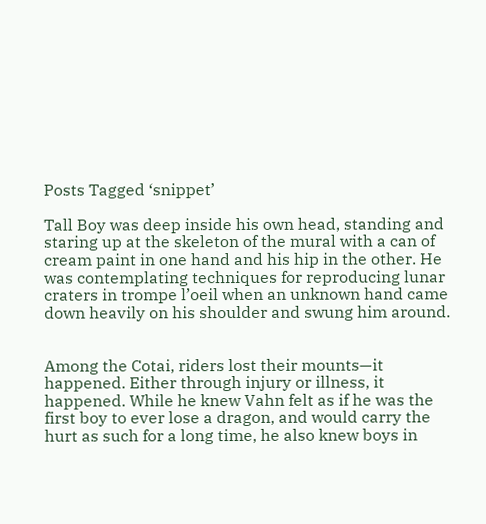Posts Tagged ‘snippet’

Tall Boy was deep inside his own head, standing and staring up at the skeleton of the mural with a can of cream paint in one hand and his hip in the other. He was contemplating techniques for reproducing lunar craters in trompe l’oeil when an unknown hand came down heavily on his shoulder and swung him around.


Among the Cotai, riders lost their mounts—it happened. Either through injury or illness, it happened. While he knew Vahn felt as if he was the first boy to ever lose a dragon, and would carry the hurt as such for a long time, he also knew boys in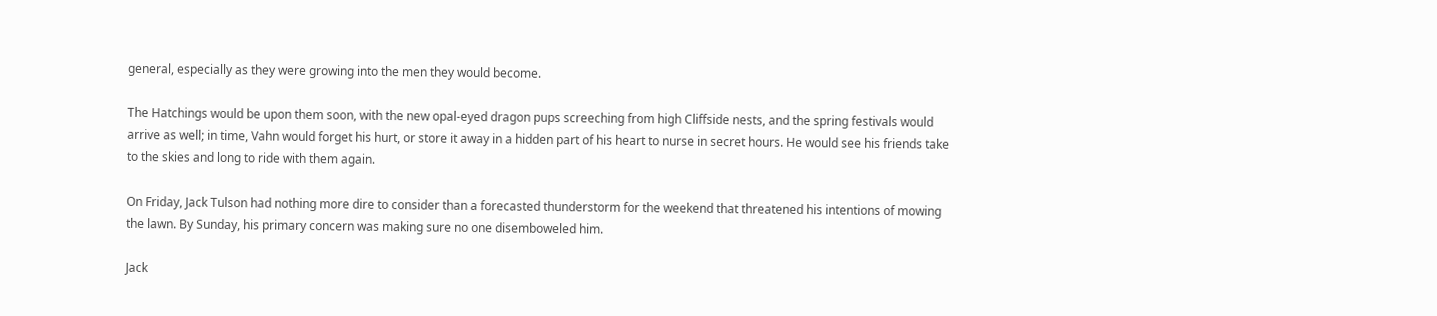general, especially as they were growing into the men they would become.

The Hatchings would be upon them soon, with the new opal-eyed dragon pups screeching from high Cliffside nests, and the spring festivals would arrive as well; in time, Vahn would forget his hurt, or store it away in a hidden part of his heart to nurse in secret hours. He would see his friends take to the skies and long to ride with them again.

On Friday, Jack Tulson had nothing more dire to consider than a forecasted thunderstorm for the weekend that threatened his intentions of mowing the lawn. By Sunday, his primary concern was making sure no one disemboweled him.

Jack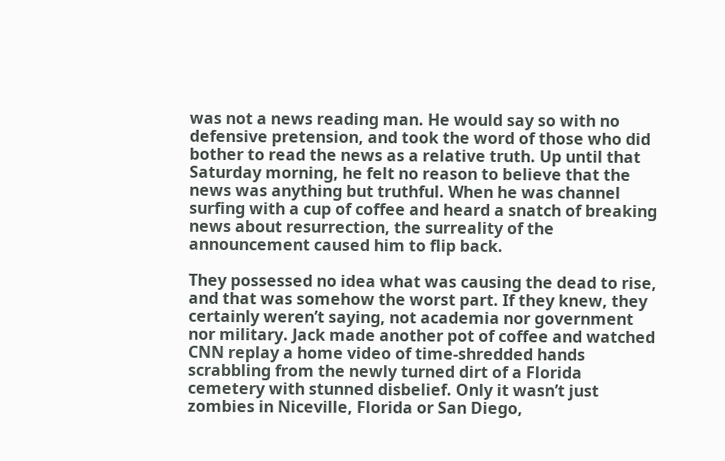was not a news reading man. He would say so with no defensive pretension, and took the word of those who did bother to read the news as a relative truth. Up until that Saturday morning, he felt no reason to believe that the news was anything but truthful. When he was channel surfing with a cup of coffee and heard a snatch of breaking news about resurrection, the surreality of the announcement caused him to flip back.

They possessed no idea what was causing the dead to rise, and that was somehow the worst part. If they knew, they certainly weren’t saying, not academia nor government nor military. Jack made another pot of coffee and watched CNN replay a home video of time-shredded hands scrabbling from the newly turned dirt of a Florida cemetery with stunned disbelief. Only it wasn’t just zombies in Niceville, Florida or San Diego,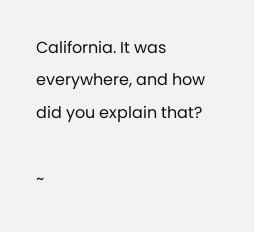California. It was everywhere, and how did you explain that?

~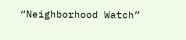“Neighborhood Watch”